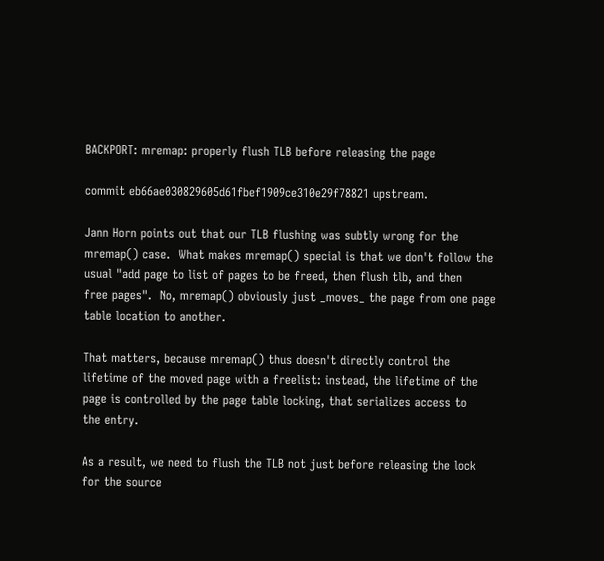BACKPORT: mremap: properly flush TLB before releasing the page

commit eb66ae030829605d61fbef1909ce310e29f78821 upstream.

Jann Horn points out that our TLB flushing was subtly wrong for the
mremap() case.  What makes mremap() special is that we don't follow the
usual "add page to list of pages to be freed, then flush tlb, and then
free pages".  No, mremap() obviously just _moves_ the page from one page
table location to another.

That matters, because mremap() thus doesn't directly control the
lifetime of the moved page with a freelist: instead, the lifetime of the
page is controlled by the page table locking, that serializes access to
the entry.

As a result, we need to flush the TLB not just before releasing the lock
for the source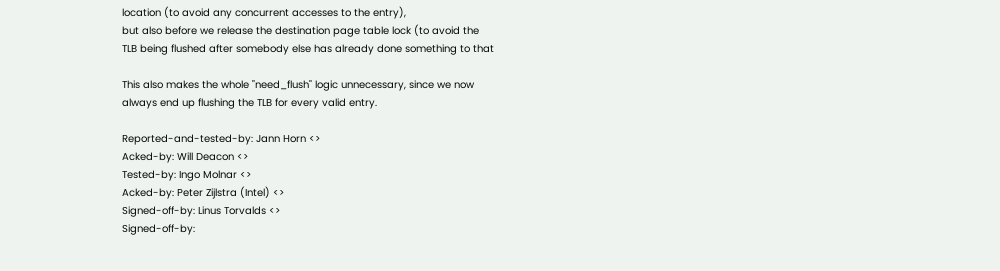location (to avoid any concurrent accesses to the entry),
but also before we release the destination page table lock (to avoid the
TLB being flushed after somebody else has already done something to that

This also makes the whole "need_flush" logic unnecessary, since we now
always end up flushing the TLB for every valid entry.

Reported-and-tested-by: Jann Horn <>
Acked-by: Will Deacon <>
Tested-by: Ingo Molnar <>
Acked-by: Peter Zijlstra (Intel) <>
Signed-off-by: Linus Torvalds <>
Signed-off-by: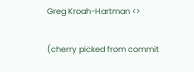Greg Kroah-Hartman <>

(cherry picked from commit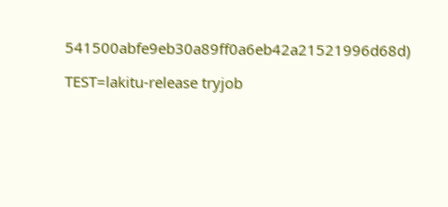541500abfe9eb30a89ff0a6eb42a21521996d68d)

TEST=lakitu-release tryjob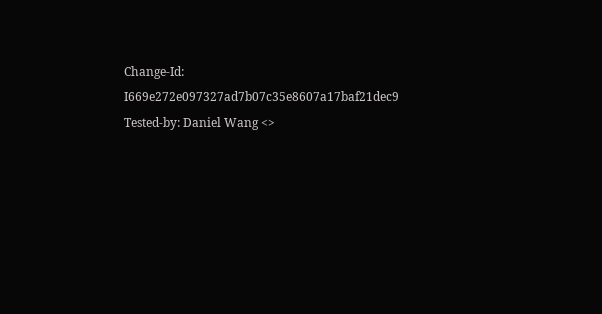Change-Id: I669e272e097327ad7b07c35e8607a17baf21dec9
Tested-by: Daniel Wang <>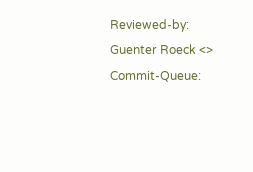Reviewed-by: Guenter Roeck <>
Commit-Queue: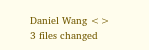Daniel Wang <>
3 files changed